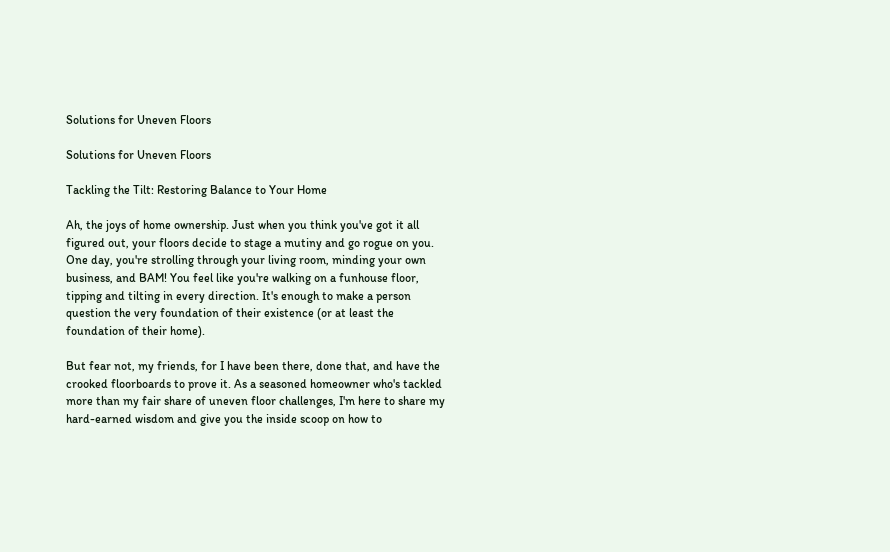Solutions for Uneven Floors

Solutions for Uneven Floors

Tackling the Tilt: Restoring Balance to Your Home

Ah, the joys of home ownership. Just when you think you've got it all figured out, your floors decide to stage a mutiny and go rogue on you. One day, you're strolling through your living room, minding your own business, and BAM! You feel like you're walking on a funhouse floor, tipping and tilting in every direction. It's enough to make a person question the very foundation of their existence (or at least the foundation of their home).

But fear not, my friends, for I have been there, done that, and have the crooked floorboards to prove it. As a seasoned homeowner who's tackled more than my fair share of uneven floor challenges, I'm here to share my hard-earned wisdom and give you the inside scoop on how to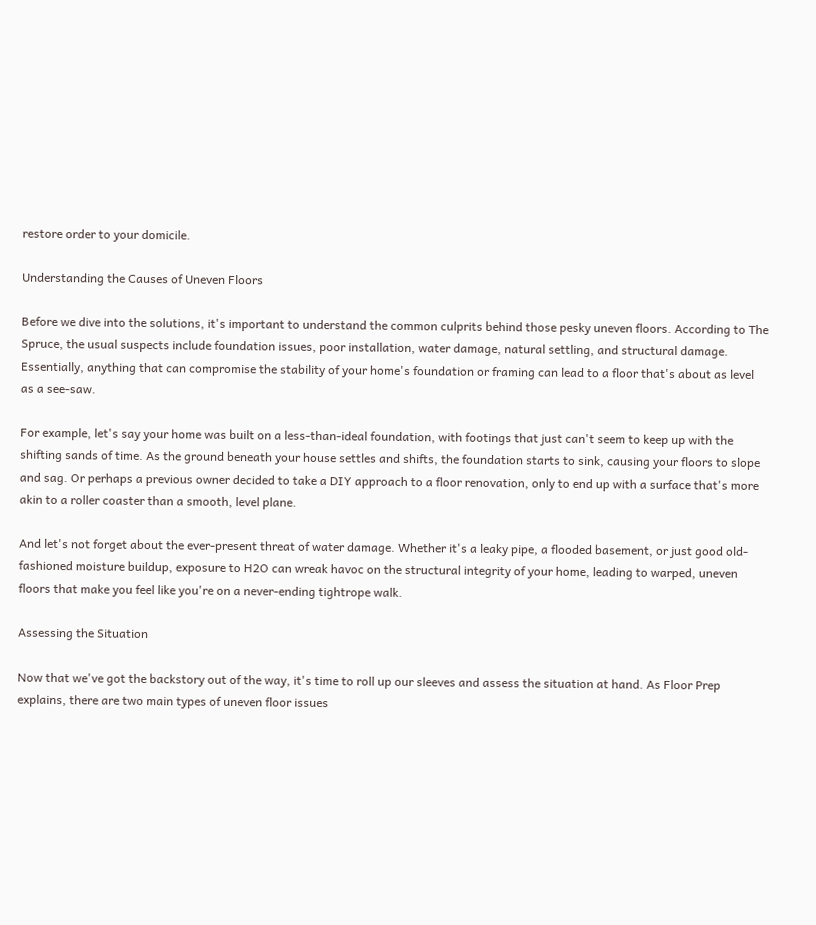restore order to your domicile.

Understanding the Causes of Uneven Floors

Before we dive into the solutions, it's important to understand the common culprits behind those pesky uneven floors. According to The Spruce, the usual suspects include foundation issues, poor installation, water damage, natural settling, and structural damage. Essentially, anything that can compromise the stability of your home's foundation or framing can lead to a floor that's about as level as a see-saw.

For example, let's say your home was built on a less-than-ideal foundation, with footings that just can't seem to keep up with the shifting sands of time. As the ground beneath your house settles and shifts, the foundation starts to sink, causing your floors to slope and sag. Or perhaps a previous owner decided to take a DIY approach to a floor renovation, only to end up with a surface that's more akin to a roller coaster than a smooth, level plane.

And let's not forget about the ever-present threat of water damage. Whether it's a leaky pipe, a flooded basement, or just good old-fashioned moisture buildup, exposure to H2O can wreak havoc on the structural integrity of your home, leading to warped, uneven floors that make you feel like you're on a never-ending tightrope walk.

Assessing the Situation

Now that we've got the backstory out of the way, it's time to roll up our sleeves and assess the situation at hand. As Floor Prep explains, there are two main types of uneven floor issues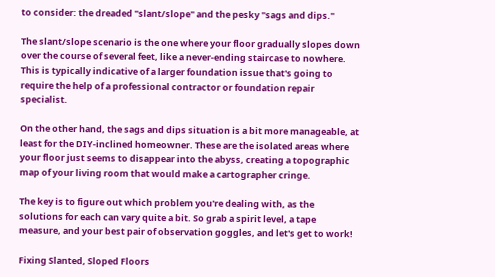to consider: the dreaded "slant/slope" and the pesky "sags and dips."

The slant/slope scenario is the one where your floor gradually slopes down over the course of several feet, like a never-ending staircase to nowhere. This is typically indicative of a larger foundation issue that's going to require the help of a professional contractor or foundation repair specialist.

On the other hand, the sags and dips situation is a bit more manageable, at least for the DIY-inclined homeowner. These are the isolated areas where your floor just seems to disappear into the abyss, creating a topographic map of your living room that would make a cartographer cringe.

The key is to figure out which problem you're dealing with, as the solutions for each can vary quite a bit. So grab a spirit level, a tape measure, and your best pair of observation goggles, and let's get to work!

Fixing Slanted, Sloped Floors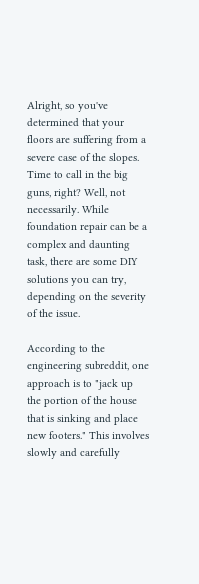Alright, so you've determined that your floors are suffering from a severe case of the slopes. Time to call in the big guns, right? Well, not necessarily. While foundation repair can be a complex and daunting task, there are some DIY solutions you can try, depending on the severity of the issue.

According to the engineering subreddit, one approach is to "jack up the portion of the house that is sinking and place new footers." This involves slowly and carefully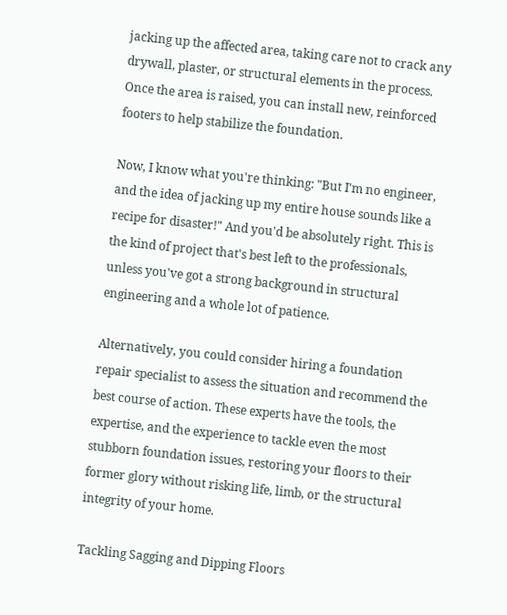jacking up the affected area, taking care not to crack any drywall, plaster, or structural elements in the process. Once the area is raised, you can install new, reinforced footers to help stabilize the foundation.

Now, I know what you're thinking: "But I'm no engineer, and the idea of jacking up my entire house sounds like a recipe for disaster!" And you'd be absolutely right. This is the kind of project that's best left to the professionals, unless you've got a strong background in structural engineering and a whole lot of patience.

Alternatively, you could consider hiring a foundation repair specialist to assess the situation and recommend the best course of action. These experts have the tools, the expertise, and the experience to tackle even the most stubborn foundation issues, restoring your floors to their former glory without risking life, limb, or the structural integrity of your home.

Tackling Sagging and Dipping Floors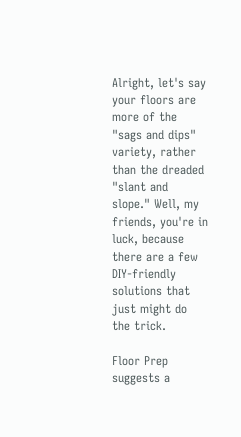Alright, let's say your floors are more of the "sags and dips" variety, rather than the dreaded "slant and slope." Well, my friends, you're in luck, because there are a few DIY-friendly solutions that just might do the trick.

Floor Prep suggests a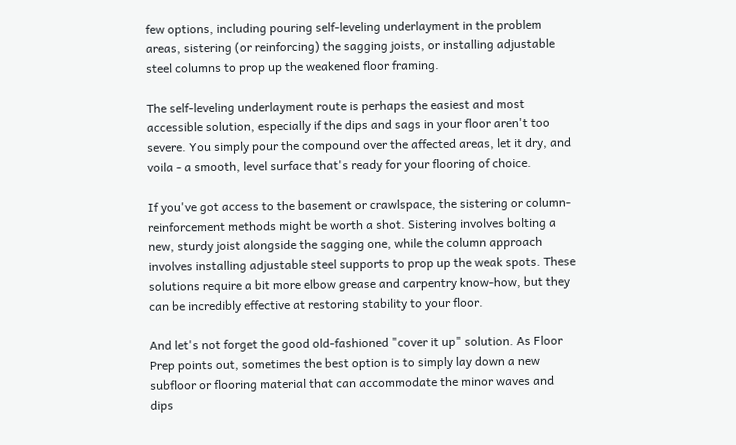few options, including pouring self-leveling underlayment in the problem areas, sistering (or reinforcing) the sagging joists, or installing adjustable steel columns to prop up the weakened floor framing.

The self-leveling underlayment route is perhaps the easiest and most accessible solution, especially if the dips and sags in your floor aren't too severe. You simply pour the compound over the affected areas, let it dry, and voila - a smooth, level surface that's ready for your flooring of choice.

If you've got access to the basement or crawlspace, the sistering or column-reinforcement methods might be worth a shot. Sistering involves bolting a new, sturdy joist alongside the sagging one, while the column approach involves installing adjustable steel supports to prop up the weak spots. These solutions require a bit more elbow grease and carpentry know-how, but they can be incredibly effective at restoring stability to your floor.

And let's not forget the good old-fashioned "cover it up" solution. As Floor Prep points out, sometimes the best option is to simply lay down a new subfloor or flooring material that can accommodate the minor waves and dips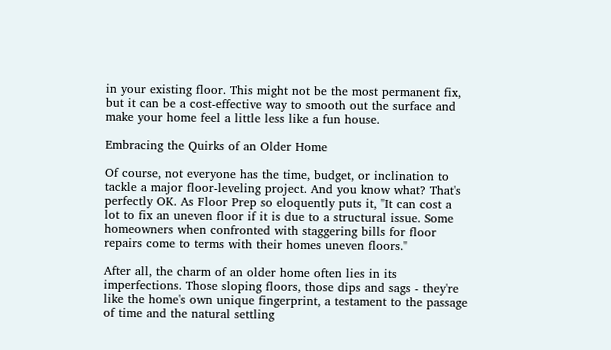in your existing floor. This might not be the most permanent fix, but it can be a cost-effective way to smooth out the surface and make your home feel a little less like a fun house.

Embracing the Quirks of an Older Home

Of course, not everyone has the time, budget, or inclination to tackle a major floor-leveling project. And you know what? That's perfectly OK. As Floor Prep so eloquently puts it, "It can cost a lot to fix an uneven floor if it is due to a structural issue. Some homeowners when confronted with staggering bills for floor repairs come to terms with their homes uneven floors."

After all, the charm of an older home often lies in its imperfections. Those sloping floors, those dips and sags - they're like the home's own unique fingerprint, a testament to the passage of time and the natural settling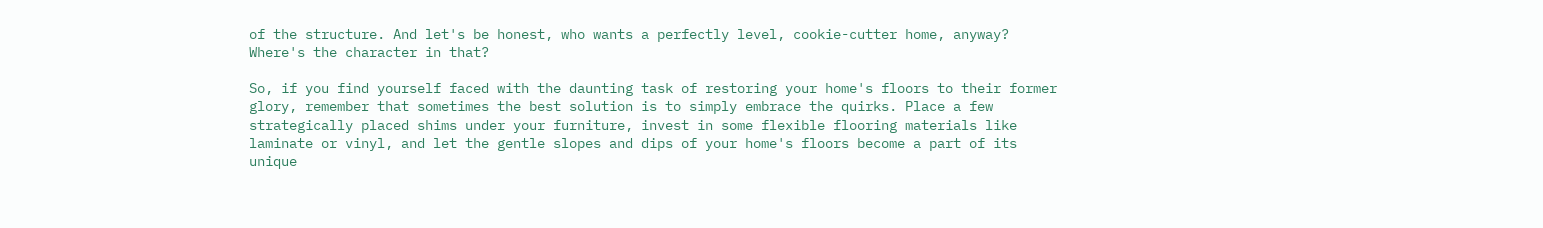of the structure. And let's be honest, who wants a perfectly level, cookie-cutter home, anyway? Where's the character in that?

So, if you find yourself faced with the daunting task of restoring your home's floors to their former glory, remember that sometimes the best solution is to simply embrace the quirks. Place a few strategically placed shims under your furniture, invest in some flexible flooring materials like laminate or vinyl, and let the gentle slopes and dips of your home's floors become a part of its unique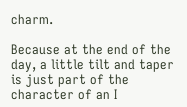charm.

Because at the end of the day, a little tilt and taper is just part of the character of an I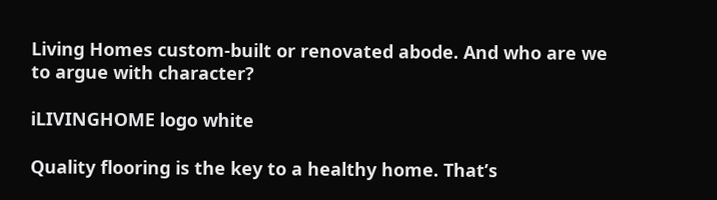Living Homes custom-built or renovated abode. And who are we to argue with character?

iLIVINGHOME logo white

Quality flooring is the key to a healthy home. That’s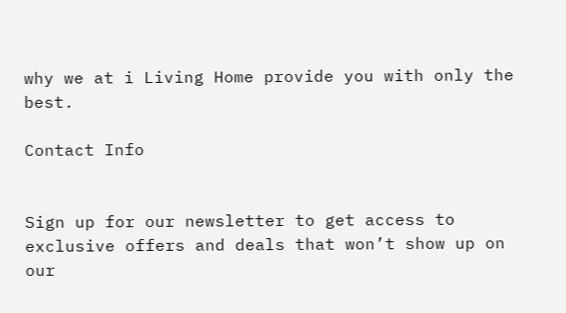why we at i Living Home provide you with only the best.

Contact Info


Sign up for our newsletter to get access to exclusive offers and deals that won’t show up on our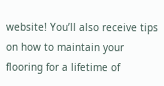website! You’ll also receive tips on how to maintain your flooring for a lifetime of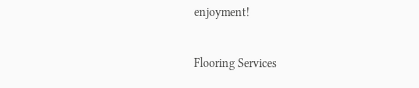enjoyment!

Flooring Services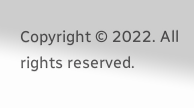Copyright © 2022. All rights reserved.